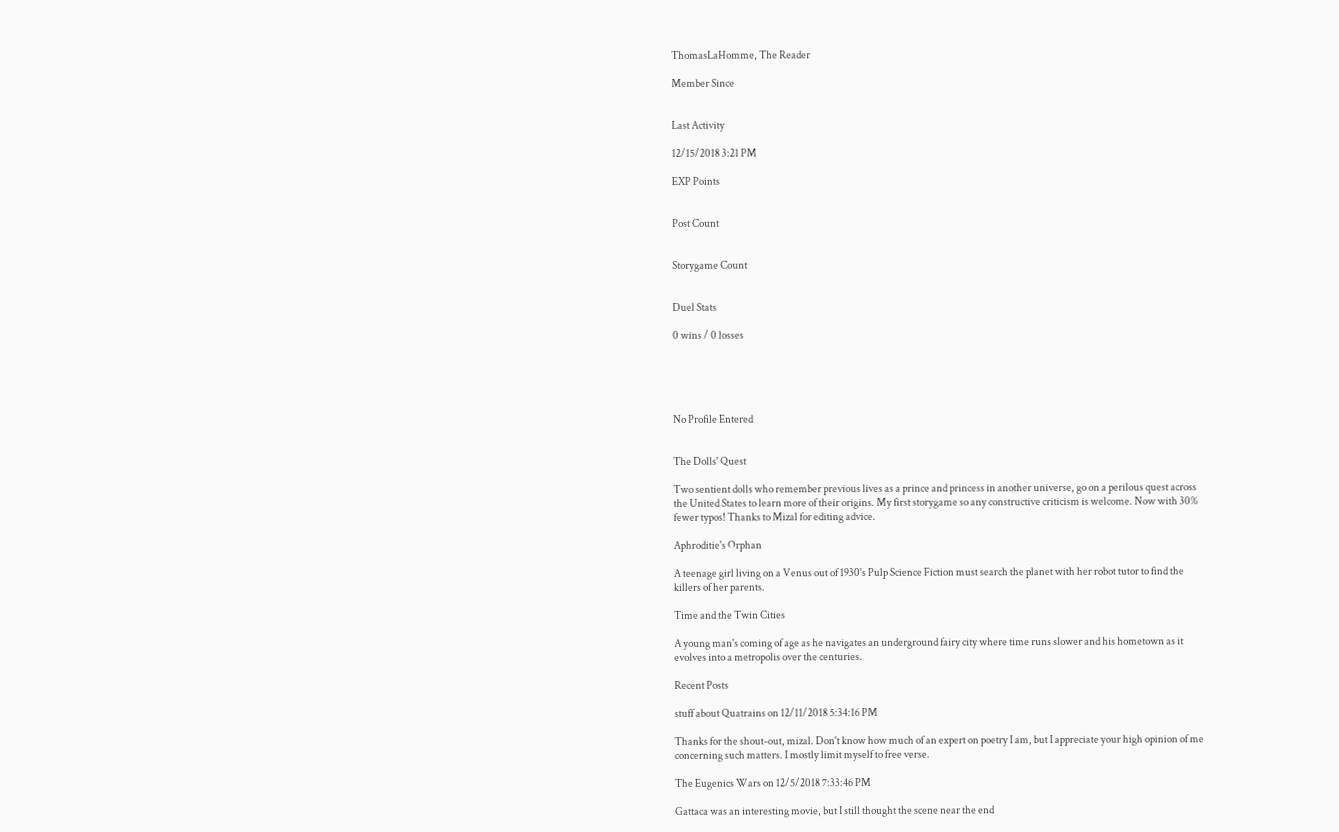ThomasLaHomme, The Reader

Member Since


Last Activity

12/15/2018 3:21 PM

EXP Points


Post Count


Storygame Count


Duel Stats

0 wins / 0 losses





No Profile Entered


The Dolls' Quest

Two sentient dolls who remember previous lives as a prince and princess in another universe, go on a perilous quest across the United States to learn more of their origins. My first storygame so any constructive criticism is welcome. Now with 30% fewer typos! Thanks to Mizal for editing advice.

Aphroditie's Orphan

A teenage girl living on a Venus out of 1930's Pulp Science Fiction must search the planet with her robot tutor to find the killers of her parents.

Time and the Twin Cities

A young man's coming of age as he navigates an underground fairy city where time runs slower and his hometown as it evolves into a metropolis over the centuries.

Recent Posts

stuff about Quatrains on 12/11/2018 5:34:16 PM

Thanks for the shout-out, mizal. Don't know how much of an expert on poetry I am, but I appreciate your high opinion of me concerning such matters. I mostly limit myself to free verse.

The Eugenics Wars on 12/5/2018 7:33:46 PM

Gattaca was an interesting movie, but I still thought the scene near the end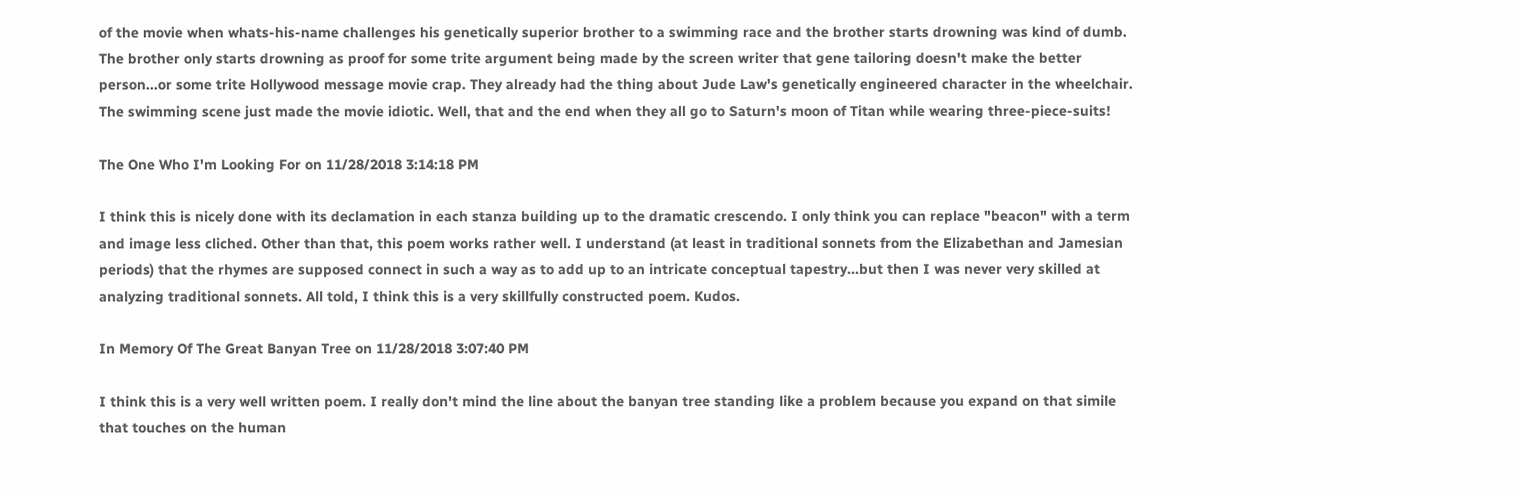of the movie when whats-his-name challenges his genetically superior brother to a swimming race and the brother starts drowning was kind of dumb. The brother only starts drowning as proof for some trite argument being made by the screen writer that gene tailoring doesn't make the better person...or some trite Hollywood message movie crap. They already had the thing about Jude Law's genetically engineered character in the wheelchair.  The swimming scene just made the movie idiotic. Well, that and the end when they all go to Saturn's moon of Titan while wearing three-piece-suits!

The One Who I'm Looking For on 11/28/2018 3:14:18 PM

I think this is nicely done with its declamation in each stanza building up to the dramatic crescendo. I only think you can replace "beacon" with a term and image less cliched. Other than that, this poem works rather well. I understand (at least in traditional sonnets from the Elizabethan and Jamesian periods) that the rhymes are supposed connect in such a way as to add up to an intricate conceptual tapestry...but then I was never very skilled at analyzing traditional sonnets. All told, I think this is a very skillfully constructed poem. Kudos.

In Memory Of The Great Banyan Tree on 11/28/2018 3:07:40 PM

I think this is a very well written poem. I really don't mind the line about the banyan tree standing like a problem because you expand on that simile that touches on the human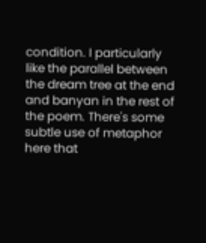condition. I particularly like the parallel between the dream tree at the end and banyan in the rest of the poem. There's some subtle use of metaphor here that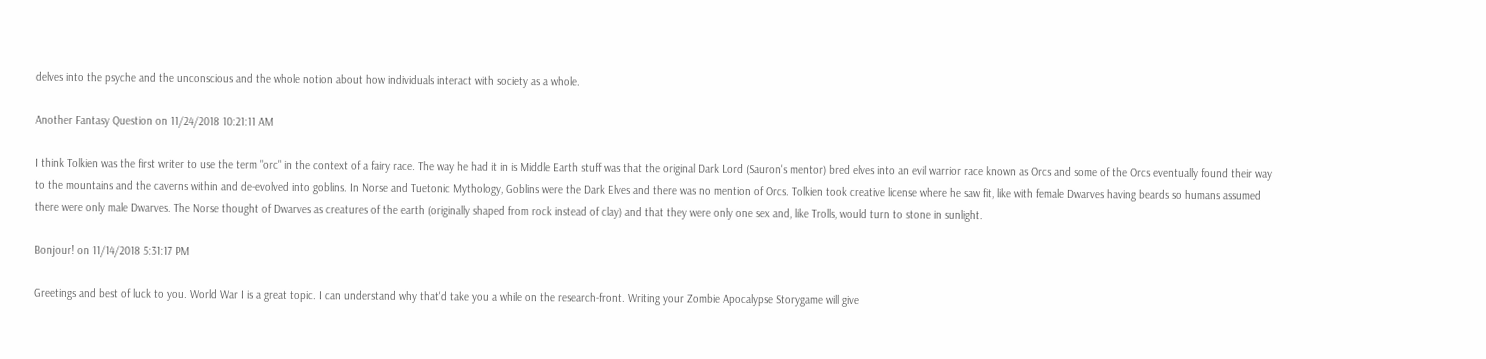delves into the psyche and the unconscious and the whole notion about how individuals interact with society as a whole.

Another Fantasy Question on 11/24/2018 10:21:11 AM

I think Tolkien was the first writer to use the term "orc" in the context of a fairy race. The way he had it in is Middle Earth stuff was that the original Dark Lord (Sauron's mentor) bred elves into an evil warrior race known as Orcs and some of the Orcs eventually found their way to the mountains and the caverns within and de-evolved into goblins. In Norse and Tuetonic Mythology, Goblins were the Dark Elves and there was no mention of Orcs. Tolkien took creative license where he saw fit, like with female Dwarves having beards so humans assumed there were only male Dwarves. The Norse thought of Dwarves as creatures of the earth (originally shaped from rock instead of clay) and that they were only one sex and, like Trolls, would turn to stone in sunlight.

Bonjour! on 11/14/2018 5:31:17 PM

Greetings and best of luck to you. World War I is a great topic. I can understand why that'd take you a while on the research-front. Writing your Zombie Apocalypse Storygame will give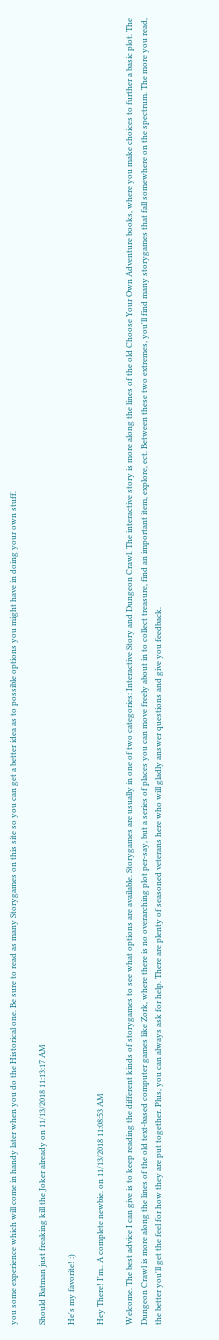you some experience which will come in handy later when you do the Historical one. Be sure to read as many Storygames on this site so you can get a better idea as to possible options you might have in doing your own stuff.

Should Batman just freaking kill the Joker already on 11/13/2018 11:13:17 AM

He's my favorite! :)

Hey There! I'm.. A complete newbie. on 11/13/2018 11:08:53 AM

Welcome. The best advice I can give is to keep reading the different kinds of storygames to see what options are available. Storygames are usually in one of two categories: Interactive Story and Dungeon Crawl. The interactive story is more along the lines of the old Choose Your Own Adventure books, where you make choices to further a basic plot. The Dungeon Crawl is more along the lines of the old text-based computer games like Zork, where there is no overarching plot per-say, but a series of places you can move freely about in to collect treasure, find an important item, explore, ect. Between these two extremes, you'll find many storygames that fall somewhere on the spectrum. The more you read, the better you'll get the feel for how they are put together. Plus, you can always ask for help. There are plenty of seasoned veterans here who will gladly answer questions and give you feedback.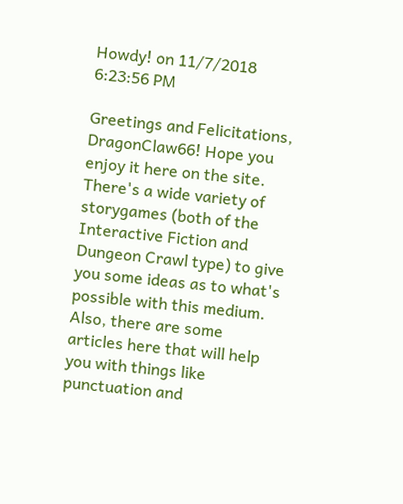Howdy! on 11/7/2018 6:23:56 PM

Greetings and Felicitations, DragonClaw66! Hope you enjoy it here on the site. There's a wide variety of storygames (both of the Interactive Fiction and Dungeon Crawl type) to give you some ideas as to what's possible with this medium. Also, there are some articles here that will help you with things like punctuation and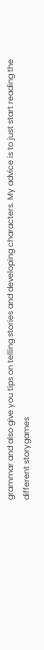grammar and also give you tips on telling stories and developing characters. My advice is to just start reading the different storygames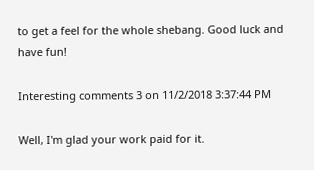to get a feel for the whole shebang. Good luck and have fun!

Interesting comments 3 on 11/2/2018 3:37:44 PM

Well, I'm glad your work paid for it.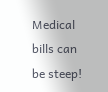Medical bills can be steep!